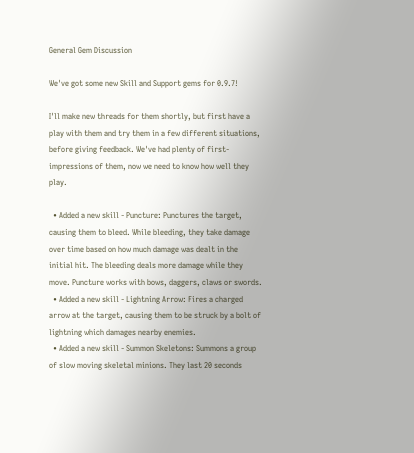General Gem Discussion

We've got some new Skill and Support gems for 0.9.7!

I'll make new threads for them shortly, but first have a play with them and try them in a few different situations, before giving feedback. We've had plenty of first-impressions of them, now we need to know how well they play.

  • Added a new skill - Puncture: Punctures the target, causing them to bleed. While bleeding, they take damage over time based on how much damage was dealt in the initial hit. The bleeding deals more damage while they move. Puncture works with bows, daggers, claws or swords.
  • Added a new skill - Lightning Arrow: Fires a charged arrow at the target, causing them to be struck by a bolt of lightning which damages nearby enemies.
  • Added a new skill - Summon Skeletons: Summons a group of slow moving skeletal minions. They last 20 seconds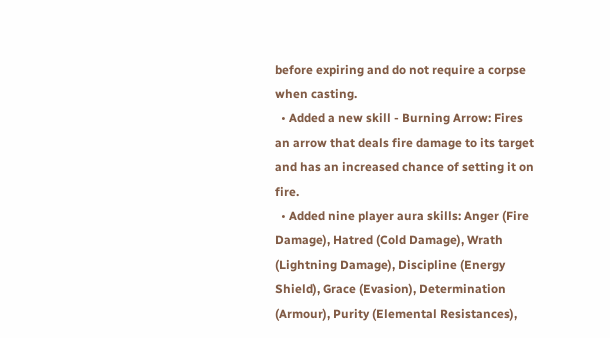before expiring and do not require a corpse when casting.
  • Added a new skill - Burning Arrow: Fires an arrow that deals fire damage to its target and has an increased chance of setting it on fire.
  • Added nine player aura skills: Anger (Fire Damage), Hatred (Cold Damage), Wrath (Lightning Damage), Discipline (Energy Shield), Grace (Evasion), Determination (Armour), Purity (Elemental Resistances),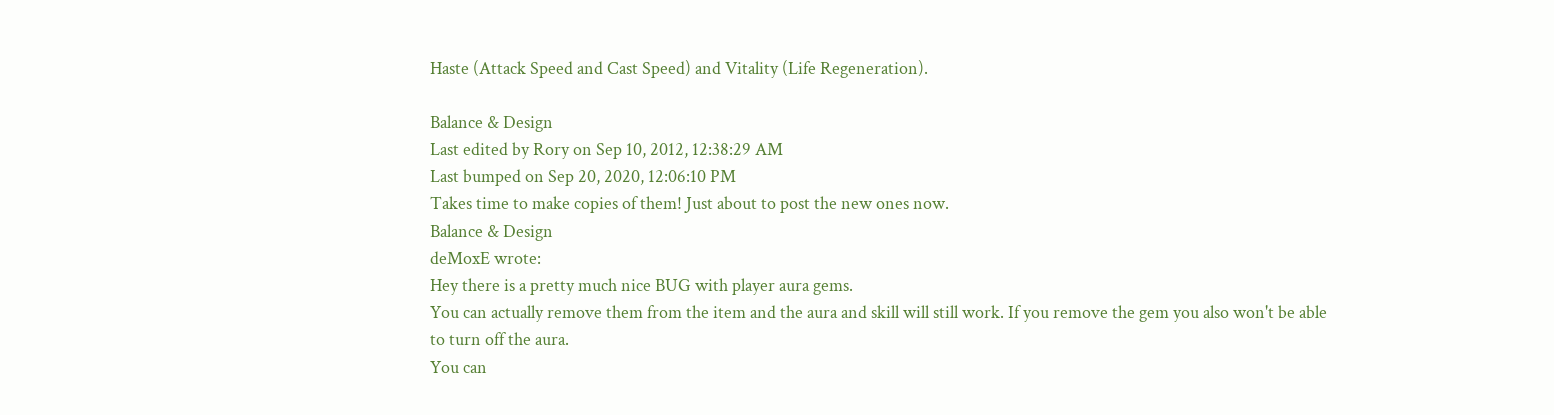Haste (Attack Speed and Cast Speed) and Vitality (Life Regeneration).

Balance & Design
Last edited by Rory on Sep 10, 2012, 12:38:29 AM
Last bumped on Sep 20, 2020, 12:06:10 PM
Takes time to make copies of them! Just about to post the new ones now.
Balance & Design
deMoxE wrote:
Hey there is a pretty much nice BUG with player aura gems.
You can actually remove them from the item and the aura and skill will still work. If you remove the gem you also won't be able to turn off the aura.
You can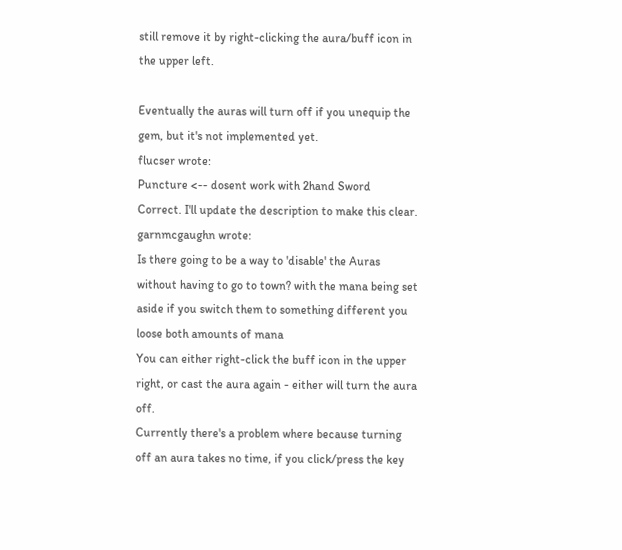still remove it by right-clicking the aura/buff icon in the upper left.

Eventually the auras will turn off if you unequip the gem, but it's not implemented yet.
flucser wrote:
Puncture <-- dosent work with 2hand Sword
Correct. I'll update the description to make this clear.
garnmcgaughn wrote:
Is there going to be a way to 'disable' the Auras without having to go to town? with the mana being set aside if you switch them to something different you loose both amounts of mana
You can either right-click the buff icon in the upper right, or cast the aura again - either will turn the aura off.
Currently there's a problem where because turning off an aura takes no time, if you click/press the key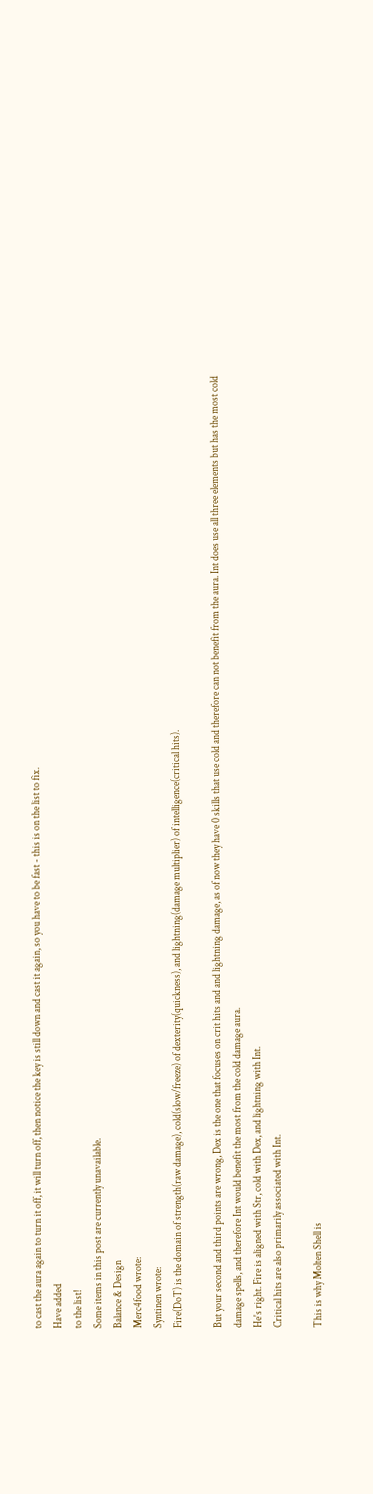to cast the aura again to turn it off, it will turn off, then notice the key is still down and cast it again, so you have to be fast - this is on the list to fix.
Have added
to the list!
Some items in this post are currently unavailable.
Balance & Design
Merc4food wrote:
Syntinen wrote:
Fire(DoT) is the domain of strength(raw damage), cold(slow/freeze) of dexterity(quickness), and lightning(damage multiplier) of intelligence(critical hits).

But your second and third points are wrong, Dex is the one that focuses on crit hits and and lightning damage, as of now they have 0 skills that use cold and therefore can not benefit from the aura. Int does use all three elements but has the most cold damage spells, and therefore Int would benefit the most from the cold damage aura.
He's right. Fire is aligned with Str, cold with Dex, and lightning with Int.
Critical hits are also primarily associated with Int.

This is why Molten Shell is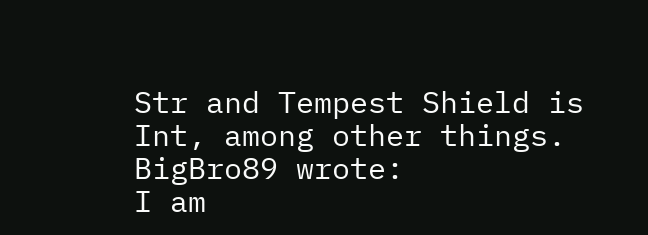Str and Tempest Shield is Int, among other things.
BigBro89 wrote:
I am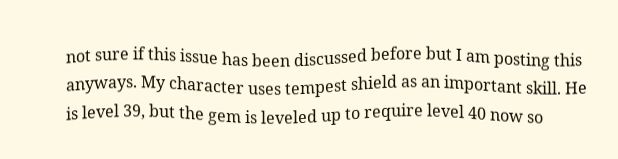not sure if this issue has been discussed before but I am posting this anyways. My character uses tempest shield as an important skill. He is level 39, but the gem is leveled up to require level 40 now so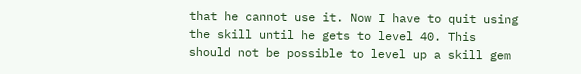that he cannot use it. Now I have to quit using the skill until he gets to level 40. This should not be possible to level up a skill gem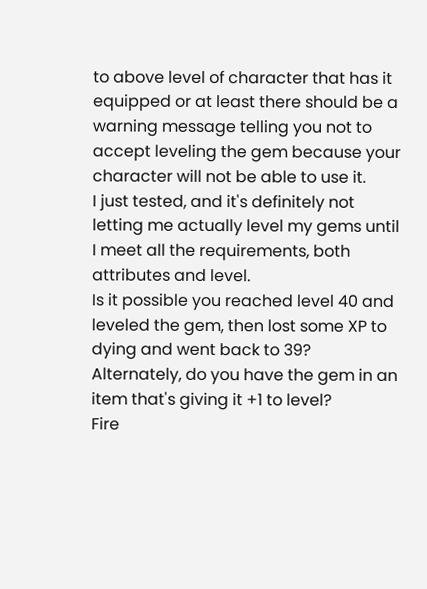to above level of character that has it equipped or at least there should be a warning message telling you not to accept leveling the gem because your character will not be able to use it.
I just tested, and it's definitely not letting me actually level my gems until I meet all the requirements, both attributes and level.
Is it possible you reached level 40 and leveled the gem, then lost some XP to dying and went back to 39?
Alternately, do you have the gem in an item that's giving it +1 to level?
Fire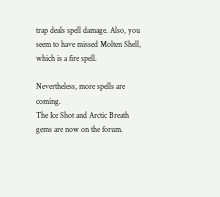trap deals spell damage. Also, you seem to have missed Molten Shell, which is a fire spell.

Nevertheless, more spells are coming.
The Ice Shot and Arctic Breath gems are now on the forum.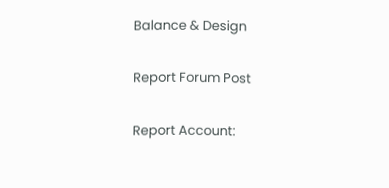Balance & Design

Report Forum Post

Report Account: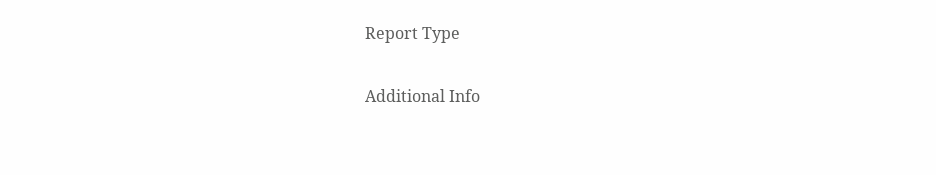Report Type

Additional Info